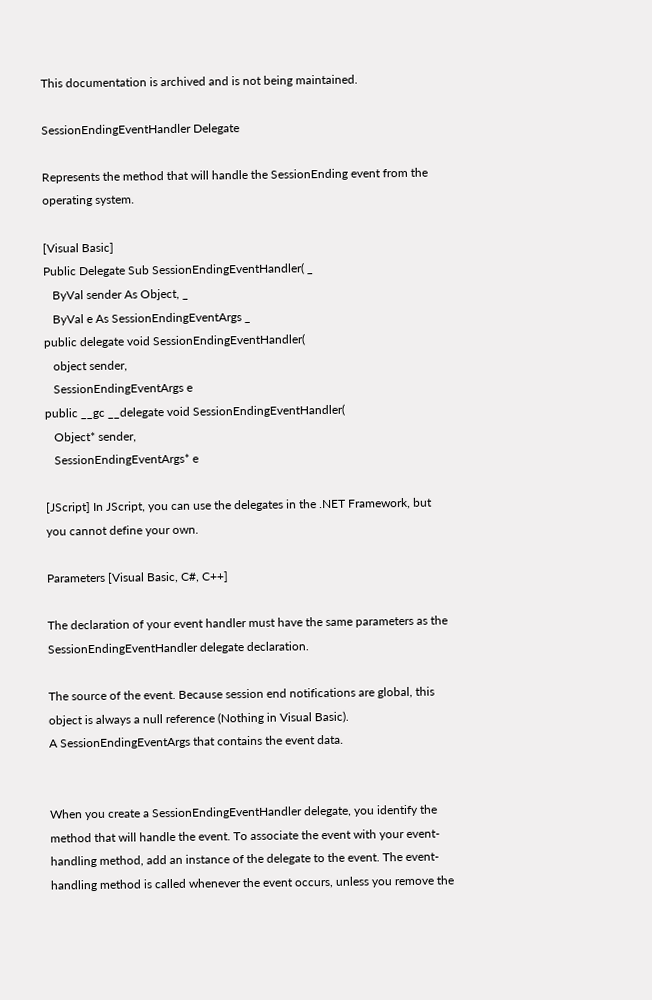This documentation is archived and is not being maintained.

SessionEndingEventHandler Delegate

Represents the method that will handle the SessionEnding event from the operating system.

[Visual Basic]
Public Delegate Sub SessionEndingEventHandler( _
   ByVal sender As Object, _
   ByVal e As SessionEndingEventArgs _
public delegate void SessionEndingEventHandler(
   object sender,
   SessionEndingEventArgs e
public __gc __delegate void SessionEndingEventHandler(
   Object* sender,
   SessionEndingEventArgs* e

[JScript] In JScript, you can use the delegates in the .NET Framework, but you cannot define your own.

Parameters [Visual Basic, C#, C++]

The declaration of your event handler must have the same parameters as the SessionEndingEventHandler delegate declaration.

The source of the event. Because session end notifications are global, this object is always a null reference (Nothing in Visual Basic).
A SessionEndingEventArgs that contains the event data.


When you create a SessionEndingEventHandler delegate, you identify the method that will handle the event. To associate the event with your event-handling method, add an instance of the delegate to the event. The event-handling method is called whenever the event occurs, unless you remove the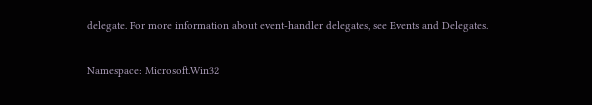delegate. For more information about event-handler delegates, see Events and Delegates.


Namespace: Microsoft.Win32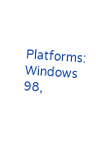Platforms: Windows 98,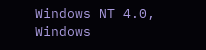Windows NT 4.0, Windows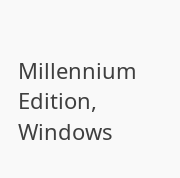Millennium Edition, Windows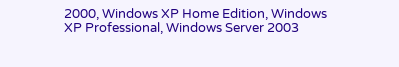2000, Windows XP Home Edition, Windows XP Professional, Windows Server 2003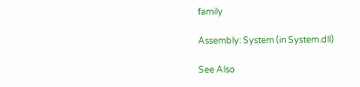family

Assembly: System (in System.dll)

See Also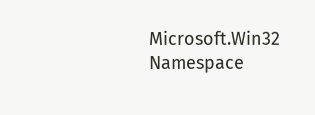Microsoft.Win32 Namespace